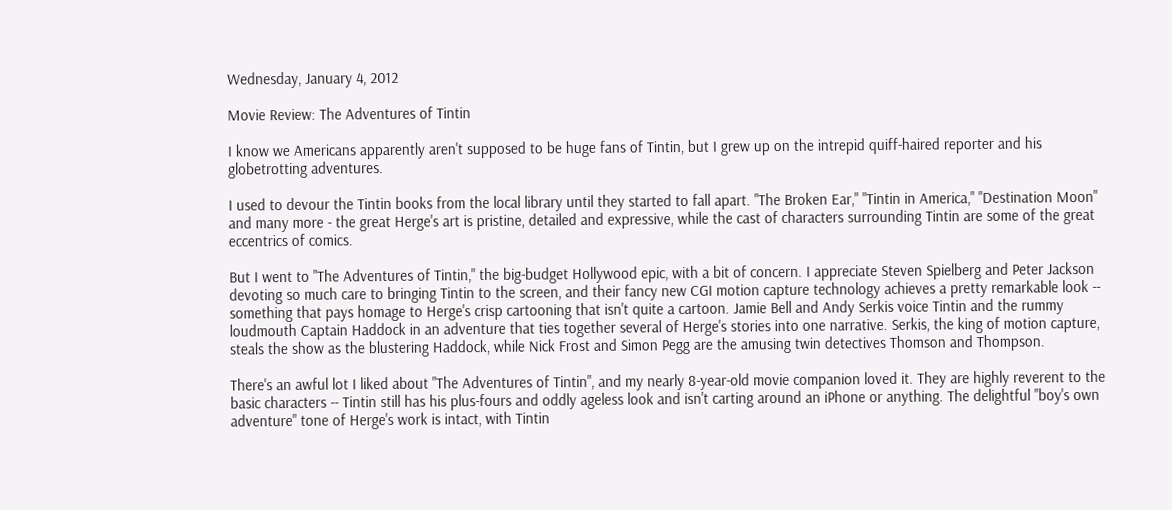Wednesday, January 4, 2012

Movie Review: The Adventures of Tintin

I know we Americans apparently aren't supposed to be huge fans of Tintin, but I grew up on the intrepid quiff-haired reporter and his globetrotting adventures.

I used to devour the Tintin books from the local library until they started to fall apart. "The Broken Ear," "Tintin in America," "Destination Moon" and many more - the great Herge's art is pristine, detailed and expressive, while the cast of characters surrounding Tintin are some of the great eccentrics of comics.

But I went to "The Adventures of Tintin," the big-budget Hollywood epic, with a bit of concern. I appreciate Steven Spielberg and Peter Jackson devoting so much care to bringing Tintin to the screen, and their fancy new CGI motion capture technology achieves a pretty remarkable look -- something that pays homage to Herge's crisp cartooning that isn't quite a cartoon. Jamie Bell and Andy Serkis voice Tintin and the rummy loudmouth Captain Haddock in an adventure that ties together several of Herge's stories into one narrative. Serkis, the king of motion capture, steals the show as the blustering Haddock, while Nick Frost and Simon Pegg are the amusing twin detectives Thomson and Thompson.

There's an awful lot I liked about "The Adventures of Tintin", and my nearly 8-year-old movie companion loved it. They are highly reverent to the basic characters -- Tintin still has his plus-fours and oddly ageless look and isn't carting around an iPhone or anything. The delightful "boy's own adventure" tone of Herge's work is intact, with Tintin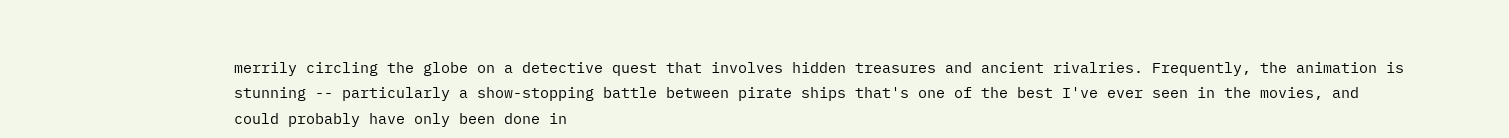merrily circling the globe on a detective quest that involves hidden treasures and ancient rivalries. Frequently, the animation is stunning -- particularly a show-stopping battle between pirate ships that's one of the best I've ever seen in the movies, and could probably have only been done in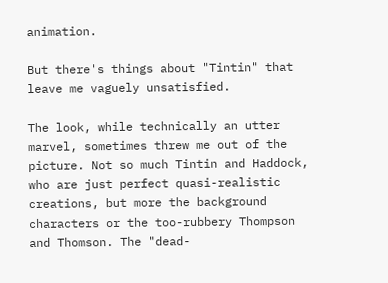animation.

But there's things about "Tintin" that leave me vaguely unsatisfied.

The look, while technically an utter marvel, sometimes threw me out of the picture. Not so much Tintin and Haddock, who are just perfect quasi-realistic creations, but more the background characters or the too-rubbery Thompson and Thomson. The "dead-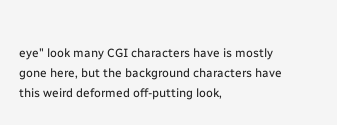eye" look many CGI characters have is mostly gone here, but the background characters have this weird deformed off-putting look,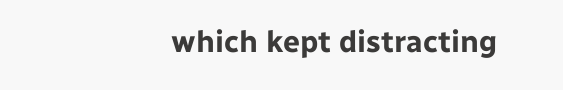which kept distracting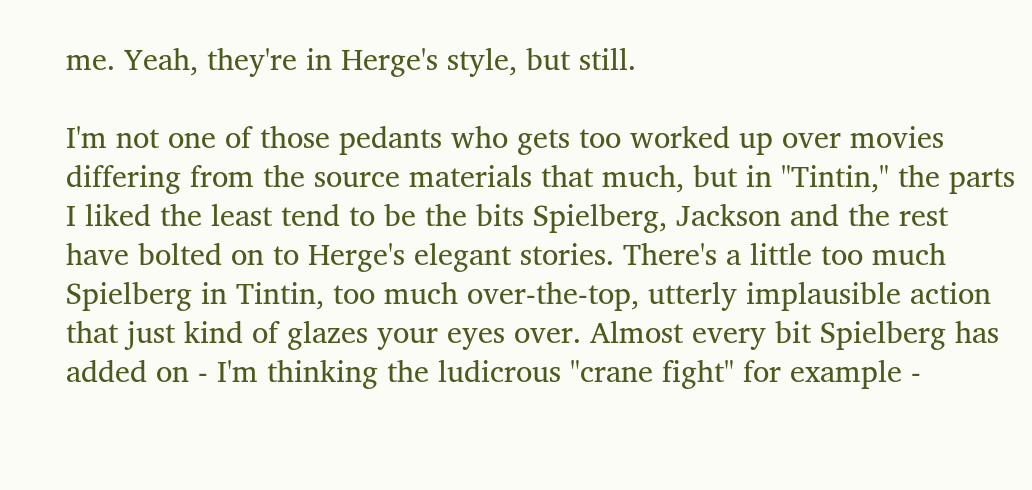me. Yeah, they're in Herge's style, but still.

I'm not one of those pedants who gets too worked up over movies differing from the source materials that much, but in "Tintin," the parts I liked the least tend to be the bits Spielberg, Jackson and the rest have bolted on to Herge's elegant stories. There's a little too much Spielberg in Tintin, too much over-the-top, utterly implausible action that just kind of glazes your eyes over. Almost every bit Spielberg has added on - I'm thinking the ludicrous "crane fight" for example -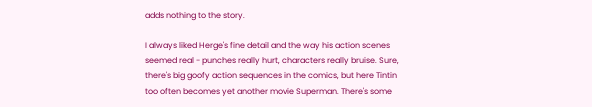adds nothing to the story.

I always liked Herge's fine detail and the way his action scenes seemed real - punches really hurt, characters really bruise. Sure, there's big goofy action sequences in the comics, but here Tintin too often becomes yet another movie Superman. There's some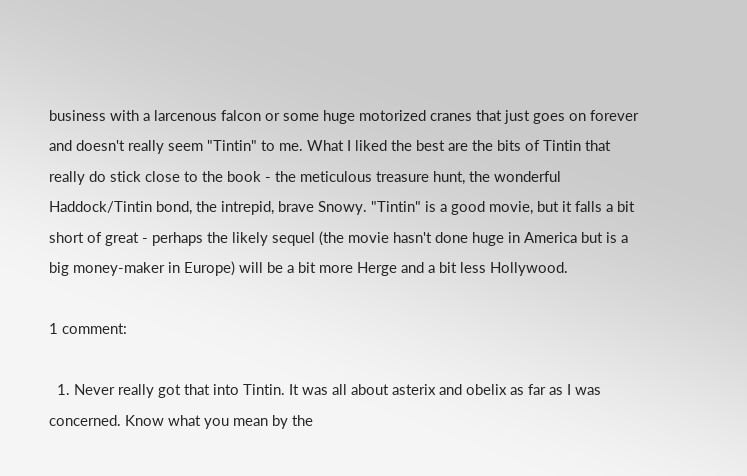business with a larcenous falcon or some huge motorized cranes that just goes on forever and doesn't really seem "Tintin" to me. What I liked the best are the bits of Tintin that really do stick close to the book - the meticulous treasure hunt, the wonderful Haddock/Tintin bond, the intrepid, brave Snowy. "Tintin" is a good movie, but it falls a bit short of great - perhaps the likely sequel (the movie hasn't done huge in America but is a big money-maker in Europe) will be a bit more Herge and a bit less Hollywood.

1 comment:

  1. Never really got that into Tintin. It was all about asterix and obelix as far as I was concerned. Know what you mean by the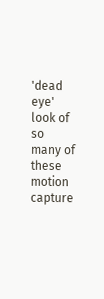'dead eye' look of so many of these motion capture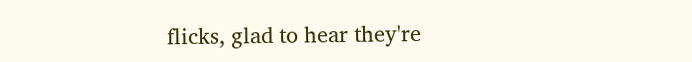flicks, glad to hear they're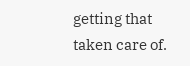getting that taken care of.